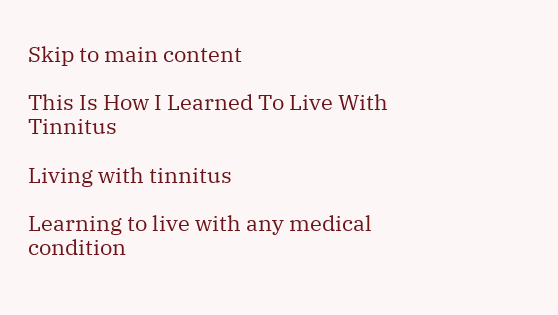Skip to main content

This Is How I Learned To Live With Tinnitus

Living with tinnitus

Learning to live with any medical condition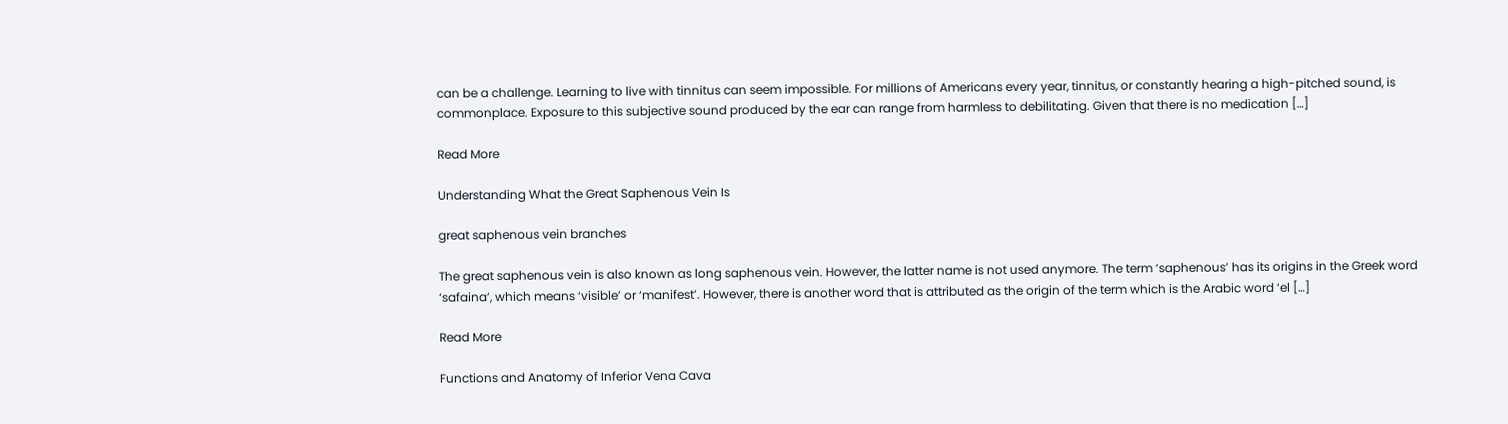can be a challenge. Learning to live with tinnitus can seem impossible. For millions of Americans every year, tinnitus, or constantly hearing a high-pitched sound, is commonplace. Exposure to this subjective sound produced by the ear can range from harmless to debilitating. Given that there is no medication […]

Read More

Understanding What the Great Saphenous Vein Is

great saphenous vein branches

The great saphenous vein is also known as long saphenous vein. However, the latter name is not used anymore. The term ‘saphenous’ has its origins in the Greek word ‘safaina’, which means ‘visible’ or ‘manifest’. However, there is another word that is attributed as the origin of the term which is the Arabic word ‘el […]

Read More

Functions and Anatomy of Inferior Vena Cava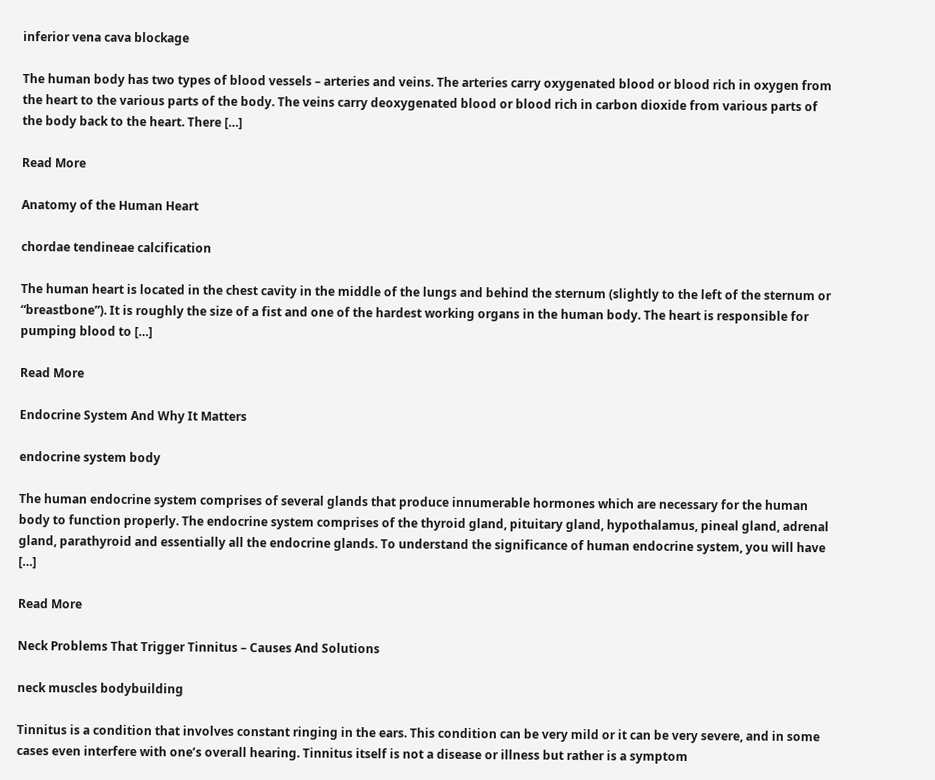inferior vena cava blockage

The human body has two types of blood vessels – arteries and veins. The arteries carry oxygenated blood or blood rich in oxygen from the heart to the various parts of the body. The veins carry deoxygenated blood or blood rich in carbon dioxide from various parts of the body back to the heart. There […]

Read More

Anatomy of the Human Heart

chordae tendineae calcification

The human heart is located in the chest cavity in the middle of the lungs and behind the sternum (slightly to the left of the sternum or “breastbone”). It is roughly the size of a fist and one of the hardest working organs in the human body. The heart is responsible for pumping blood to […]

Read More

Endocrine System And Why It Matters

endocrine system body

The human endocrine system comprises of several glands that produce innumerable hormones which are necessary for the human body to function properly. The endocrine system comprises of the thyroid gland, pituitary gland, hypothalamus, pineal gland, adrenal gland, parathyroid and essentially all the endocrine glands. To understand the significance of human endocrine system, you will have […]

Read More

Neck Problems That Trigger Tinnitus – Causes And Solutions

neck muscles bodybuilding

Tinnitus is a condition that involves constant ringing in the ears. This condition can be very mild or it can be very severe, and in some cases even interfere with one’s overall hearing. Tinnitus itself is not a disease or illness but rather is a symptom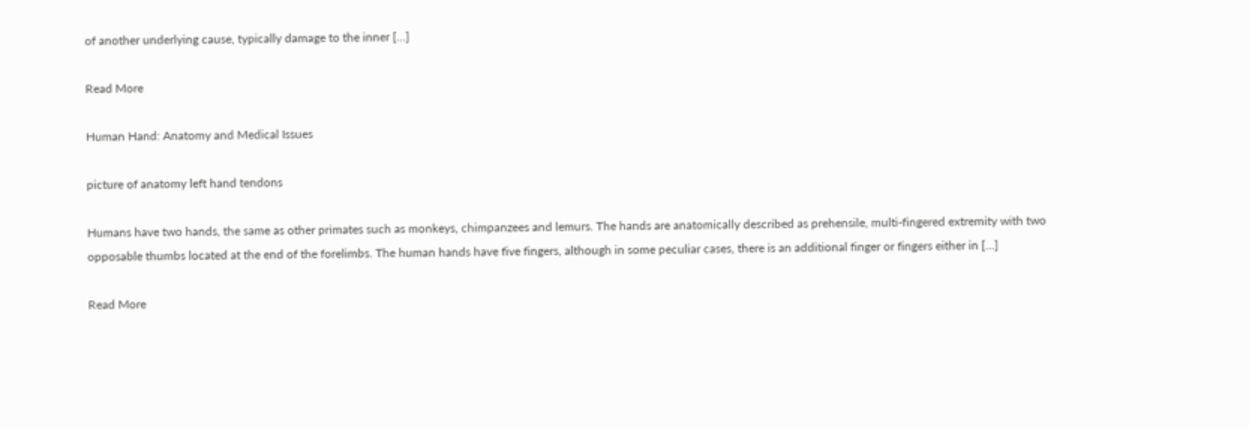of another underlying cause, typically damage to the inner […]

Read More

Human Hand: Anatomy and Medical Issues

picture of anatomy left hand tendons

Humans have two hands, the same as other primates such as monkeys, chimpanzees and lemurs. The hands are anatomically described as prehensile, multi-fingered extremity with two opposable thumbs located at the end of the forelimbs. The human hands have five fingers, although in some peculiar cases, there is an additional finger or fingers either in […]

Read More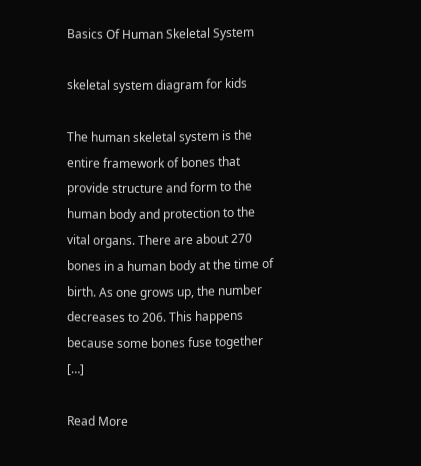Basics Of Human Skeletal System

skeletal system diagram for kids

The human skeletal system is the entire framework of bones that provide structure and form to the human body and protection to the vital organs. There are about 270 bones in a human body at the time of birth. As one grows up, the number decreases to 206. This happens because some bones fuse together […]

Read More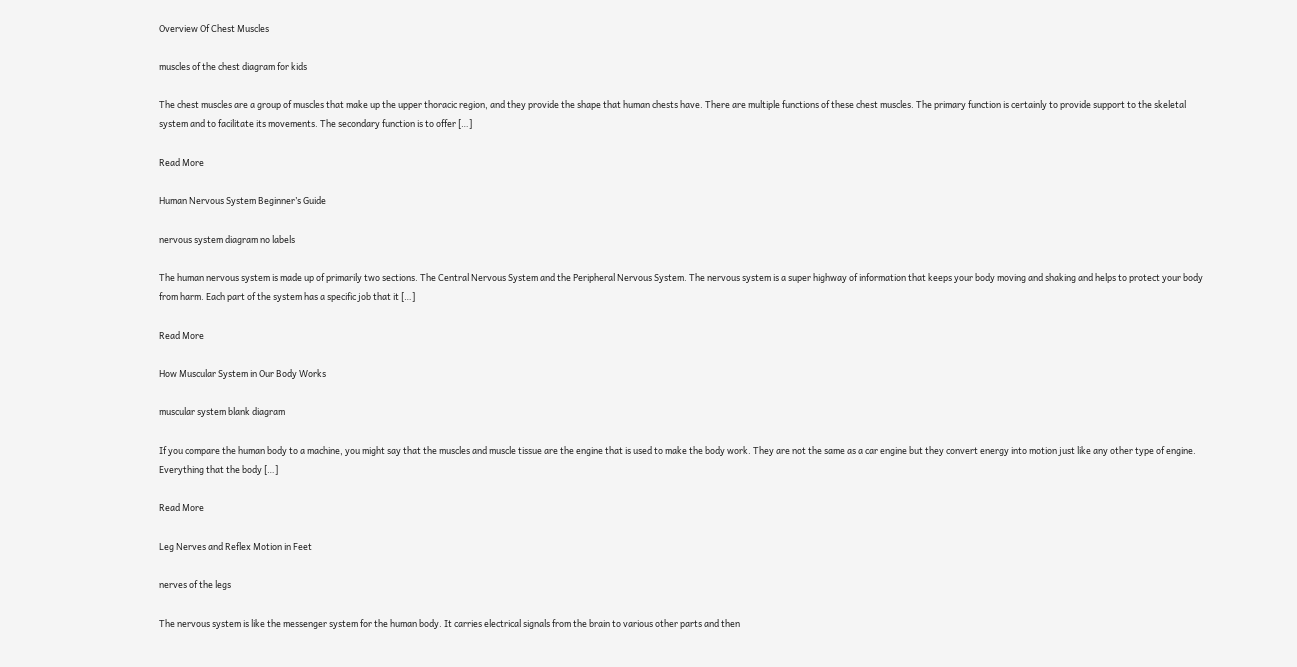Overview Of Chest Muscles

muscles of the chest diagram for kids

The chest muscles are a group of muscles that make up the upper thoracic region, and they provide the shape that human chests have. There are multiple functions of these chest muscles. The primary function is certainly to provide support to the skeletal system and to facilitate its movements. The secondary function is to offer […]

Read More

Human Nervous System Beginner’s Guide

nervous system diagram no labels

The human nervous system is made up of primarily two sections. The Central Nervous System and the Peripheral Nervous System. The nervous system is a super highway of information that keeps your body moving and shaking and helps to protect your body from harm. Each part of the system has a specific job that it […]

Read More

How Muscular System in Our Body Works

muscular system blank diagram

If you compare the human body to a machine, you might say that the muscles and muscle tissue are the engine that is used to make the body work. They are not the same as a car engine but they convert energy into motion just like any other type of engine. Everything that the body […]

Read More

Leg Nerves and Reflex Motion in Feet

nerves of the legs

The nervous system is like the messenger system for the human body. It carries electrical signals from the brain to various other parts and then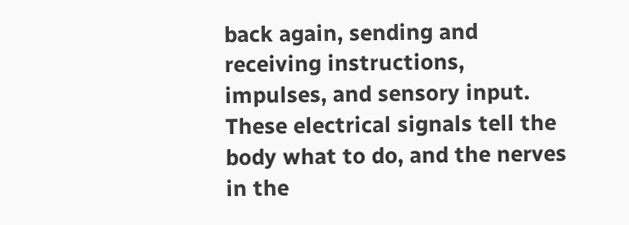back again, sending and receiving instructions, impulses, and sensory input. These electrical signals tell the body what to do, and the nerves in the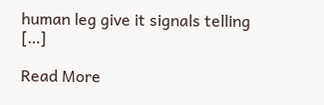human leg give it signals telling […]

Read More